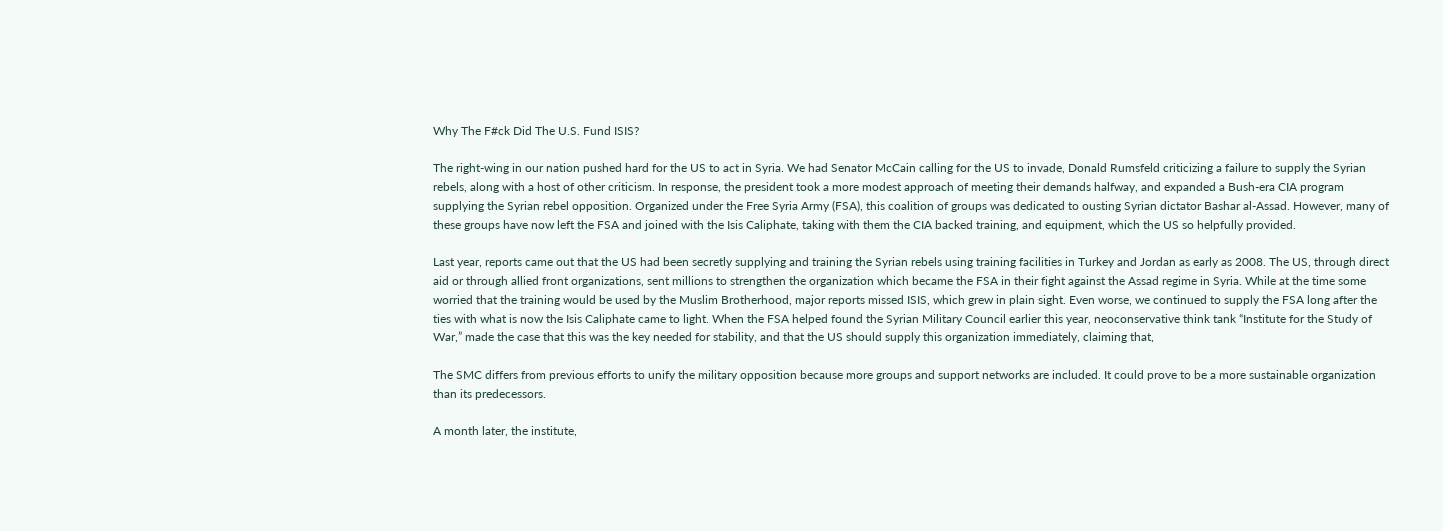Why The F#ck Did The U.S. Fund ISIS?

The right-wing in our nation pushed hard for the US to act in Syria. We had Senator McCain calling for the US to invade, Donald Rumsfeld criticizing a failure to supply the Syrian rebels, along with a host of other criticism. In response, the president took a more modest approach of meeting their demands halfway, and expanded a Bush-era CIA program supplying the Syrian rebel opposition. Organized under the Free Syria Army (FSA), this coalition of groups was dedicated to ousting Syrian dictator Bashar al-Assad. However, many of these groups have now left the FSA and joined with the Isis Caliphate, taking with them the CIA backed training, and equipment, which the US so helpfully provided.

Last year, reports came out that the US had been secretly supplying and training the Syrian rebels using training facilities in Turkey and Jordan as early as 2008. The US, through direct aid or through allied front organizations, sent millions to strengthen the organization which became the FSA in their fight against the Assad regime in Syria. While at the time some worried that the training would be used by the Muslim Brotherhood, major reports missed ISIS, which grew in plain sight. Even worse, we continued to supply the FSA long after the ties with what is now the Isis Caliphate came to light. When the FSA helped found the Syrian Military Council earlier this year, neoconservative think tank “Institute for the Study of War,” made the case that this was the key needed for stability, and that the US should supply this organization immediately, claiming that,

The SMC differs from previous efforts to unify the military opposition because more groups and support networks are included. It could prove to be a more sustainable organization than its predecessors.

A month later, the institute,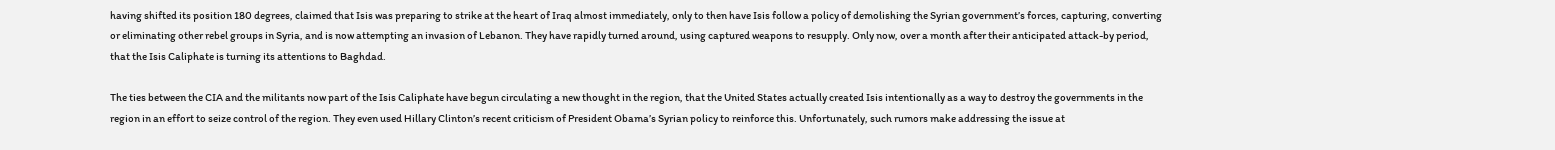having shifted its position 180 degrees, claimed that Isis was preparing to strike at the heart of Iraq almost immediately, only to then have Isis follow a policy of demolishing the Syrian government’s forces, capturing, converting or eliminating other rebel groups in Syria, and is now attempting an invasion of Lebanon. They have rapidly turned around, using captured weapons to resupply. Only now, over a month after their anticipated attack-by period, that the Isis Caliphate is turning its attentions to Baghdad.

The ties between the CIA and the militants now part of the Isis Caliphate have begun circulating a new thought in the region, that the United States actually created Isis intentionally as a way to destroy the governments in the region in an effort to seize control of the region. They even used Hillary Clinton’s recent criticism of President Obama’s Syrian policy to reinforce this. Unfortunately, such rumors make addressing the issue at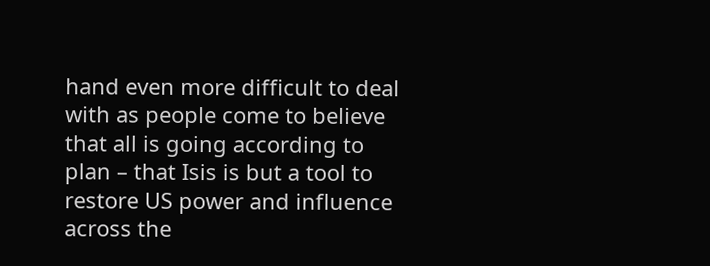hand even more difficult to deal with as people come to believe that all is going according to plan – that Isis is but a tool to restore US power and influence across the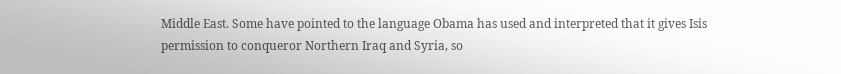Middle East. Some have pointed to the language Obama has used and interpreted that it gives Isis permission to conqueror Northern Iraq and Syria, so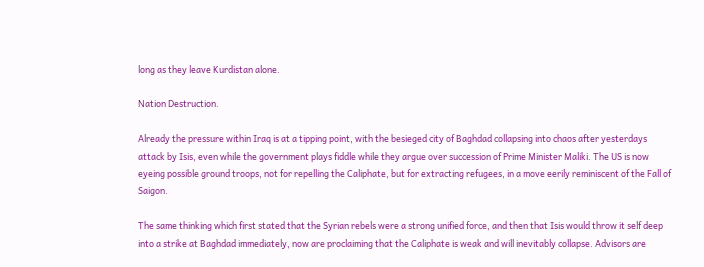long as they leave Kurdistan alone.

Nation Destruction.

Already the pressure within Iraq is at a tipping point, with the besieged city of Baghdad collapsing into chaos after yesterdays attack by Isis, even while the government plays fiddle while they argue over succession of Prime Minister Maliki. The US is now eyeing possible ground troops, not for repelling the Caliphate, but for extracting refugees, in a move eerily reminiscent of the Fall of Saigon.

The same thinking which first stated that the Syrian rebels were a strong unified force, and then that Isis would throw it self deep into a strike at Baghdad immediately, now are proclaiming that the Caliphate is weak and will inevitably collapse. Advisors are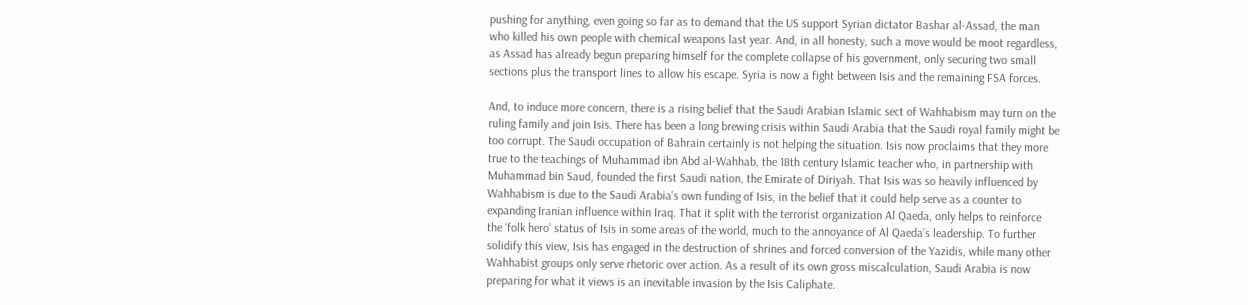pushing for anything, even going so far as to demand that the US support Syrian dictator Bashar al-Assad, the man who killed his own people with chemical weapons last year. And, in all honesty, such a move would be moot regardless, as Assad has already begun preparing himself for the complete collapse of his government, only securing two small sections plus the transport lines to allow his escape. Syria is now a fight between Isis and the remaining FSA forces.

And, to induce more concern, there is a rising belief that the Saudi Arabian Islamic sect of Wahhabism may turn on the ruling family and join Isis. There has been a long brewing crisis within Saudi Arabia that the Saudi royal family might be too corrupt. The Saudi occupation of Bahrain certainly is not helping the situation. Isis now proclaims that they more true to the teachings of Muhammad ibn Abd al-Wahhab, the 18th century Islamic teacher who, in partnership with Muhammad bin Saud, founded the first Saudi nation, the Emirate of Diriyah. That Isis was so heavily influenced by Wahhabism is due to the Saudi Arabia’s own funding of Isis, in the belief that it could help serve as a counter to expanding Iranian influence within Iraq. That it split with the terrorist organization Al Qaeda, only helps to reinforce the ‘folk hero’ status of Isis in some areas of the world, much to the annoyance of Al Qaeda’s leadership. To further solidify this view, Isis has engaged in the destruction of shrines and forced conversion of the Yazidis, while many other Wahhabist groups only serve rhetoric over action. As a result of its own gross miscalculation, Saudi Arabia is now preparing for what it views is an inevitable invasion by the Isis Caliphate.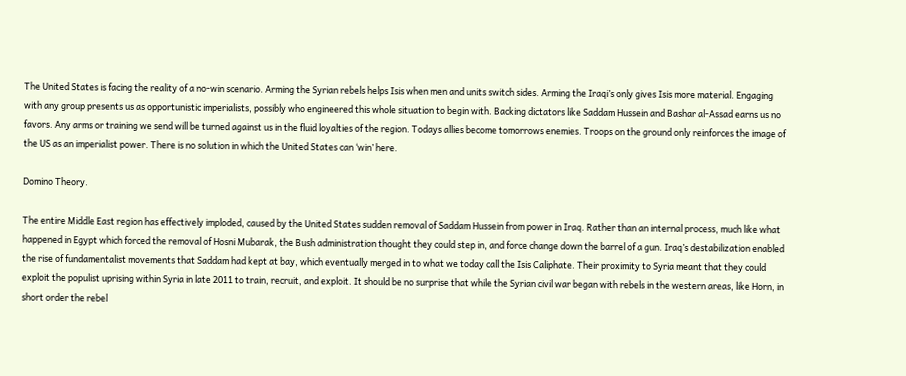The United States is facing the reality of a no-win scenario. Arming the Syrian rebels helps Isis when men and units switch sides. Arming the Iraqi’s only gives Isis more material. Engaging with any group presents us as opportunistic imperialists, possibly who engineered this whole situation to begin with. Backing dictators like Saddam Hussein and Bashar al-Assad earns us no favors. Any arms or training we send will be turned against us in the fluid loyalties of the region. Todays allies become tomorrows enemies. Troops on the ground only reinforces the image of the US as an imperialist power. There is no solution in which the United States can ‘win’ here.

Domino Theory.

The entire Middle East region has effectively imploded, caused by the United States sudden removal of Saddam Hussein from power in Iraq. Rather than an internal process, much like what happened in Egypt which forced the removal of Hosni Mubarak, the Bush administration thought they could step in, and force change down the barrel of a gun. Iraq’s destabilization enabled the rise of fundamentalist movements that Saddam had kept at bay, which eventually merged in to what we today call the Isis Caliphate. Their proximity to Syria meant that they could exploit the populist uprising within Syria in late 2011 to train, recruit, and exploit. It should be no surprise that while the Syrian civil war began with rebels in the western areas, like Horn, in short order the rebel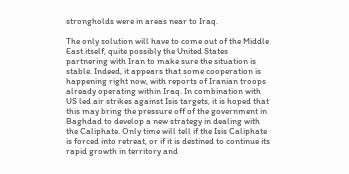strongholds were in areas near to Iraq.

The only solution will have to come out of the Middle East itself, quite possibly the United States partnering with Iran to make sure the situation is stable. Indeed, it appears that some cooperation is happening right now, with reports of Iranian troops already operating within Iraq. In combination with US led air strikes against Isis targets, it is hoped that this may bring the pressure off of the government in Baghdad to develop a new strategy in dealing with the Caliphate. Only time will tell if the Isis Caliphate is forced into retreat, or if it is destined to continue its rapid growth in territory and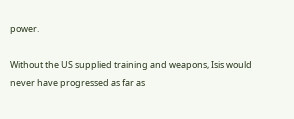power.

Without the US supplied training and weapons, Isis would never have progressed as far as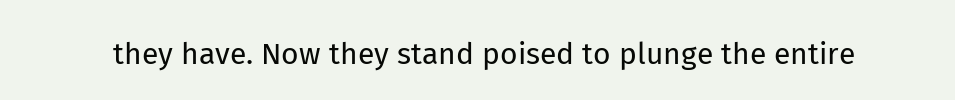they have. Now they stand poised to plunge the entire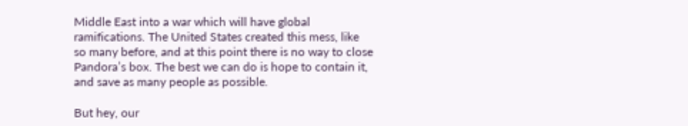Middle East into a war which will have global ramifications. The United States created this mess, like so many before, and at this point there is no way to close Pandora’s box. The best we can do is hope to contain it, and save as many people as possible.

But hey, our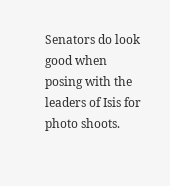Senators do look good when posing with the leaders of Isis for photo shoots.